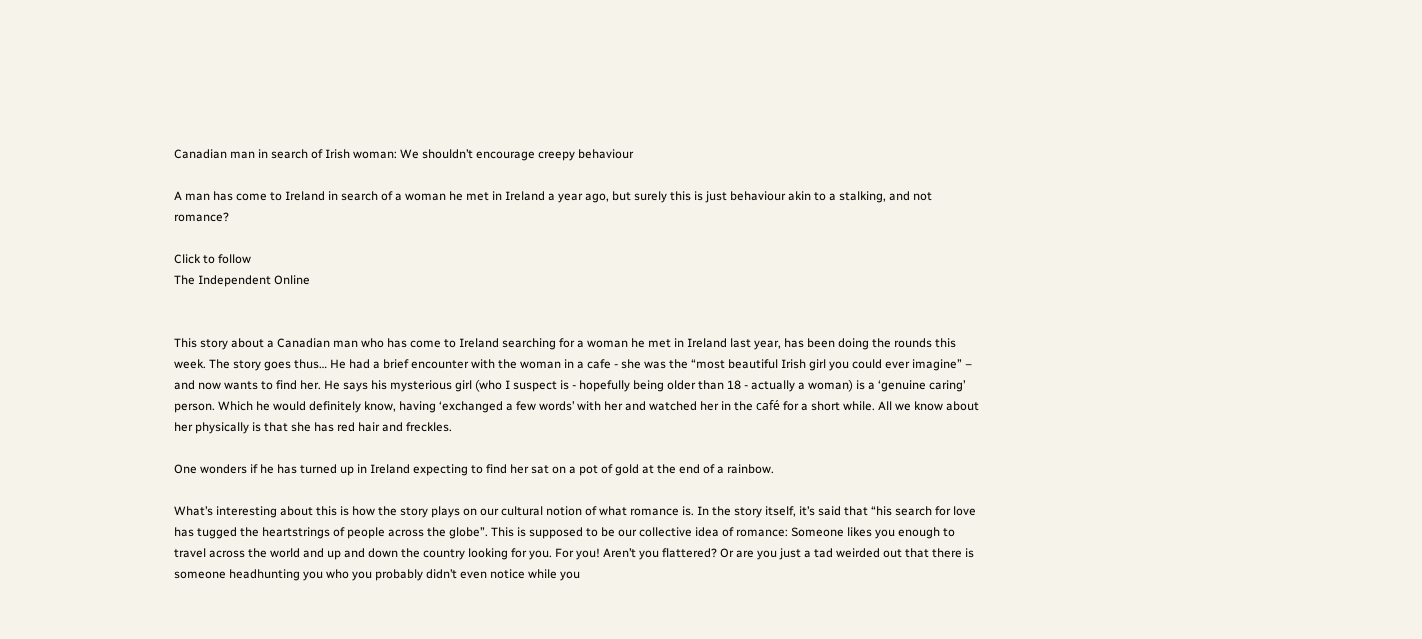Canadian man in search of Irish woman: We shouldn’t encourage creepy behaviour

A man has come to Ireland in search of a woman he met in Ireland a year ago, but surely this is just behaviour akin to a stalking, and not romance?

Click to follow
The Independent Online


This story about a Canadian man who has come to Ireland searching for a woman he met in Ireland last year, has been doing the rounds this week. The story goes thus… He had a brief encounter with the woman in a cafe - she was the “most beautiful Irish girl you could ever imagine” – and now wants to find her. He says his mysterious girl (who I suspect is - hopefully being older than 18 - actually a woman) is a ‘genuine caring’ person. Which he would definitely know, having ‘exchanged a few words’ with her and watched her in the café for a short while. All we know about her physically is that she has red hair and freckles.

One wonders if he has turned up in Ireland expecting to find her sat on a pot of gold at the end of a rainbow.

What’s interesting about this is how the story plays on our cultural notion of what romance is. In the story itself, it’s said that “his search for love has tugged the heartstrings of people across the globe”. This is supposed to be our collective idea of romance: Someone likes you enough to travel across the world and up and down the country looking for you. For you! Aren’t you flattered? Or are you just a tad weirded out that there is someone headhunting you who you probably didn’t even notice while you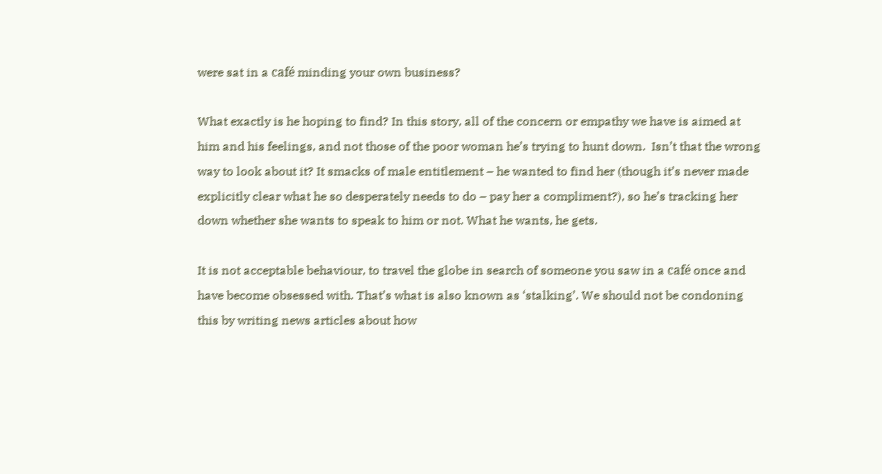were sat in a café minding your own business?

What exactly is he hoping to find? In this story, all of the concern or empathy we have is aimed at him and his feelings, and not those of the poor woman he’s trying to hunt down.  Isn’t that the wrong way to look about it? It smacks of male entitlement – he wanted to find her (though it’s never made explicitly clear what he so desperately needs to do – pay her a compliment?), so he’s tracking her down whether she wants to speak to him or not. What he wants, he gets.

It is not acceptable behaviour, to travel the globe in search of someone you saw in a café once and have become obsessed with. That’s what is also known as ‘stalking’. We should not be condoning this by writing news articles about how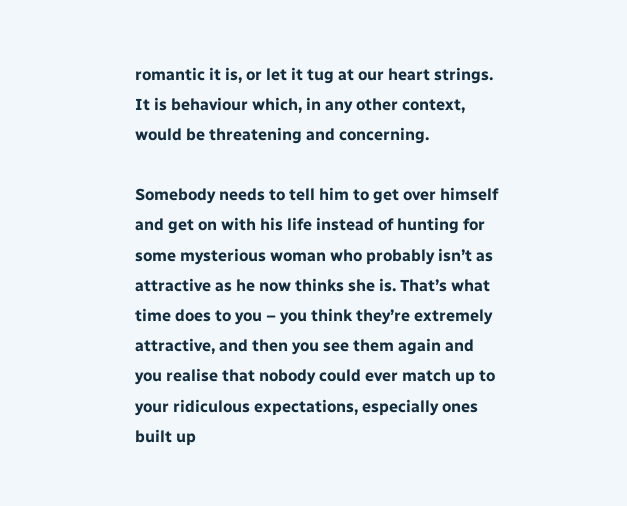romantic it is, or let it tug at our heart strings. It is behaviour which, in any other context, would be threatening and concerning.

Somebody needs to tell him to get over himself and get on with his life instead of hunting for some mysterious woman who probably isn’t as attractive as he now thinks she is. That’s what time does to you – you think they’re extremely attractive, and then you see them again and you realise that nobody could ever match up to your ridiculous expectations, especially ones built up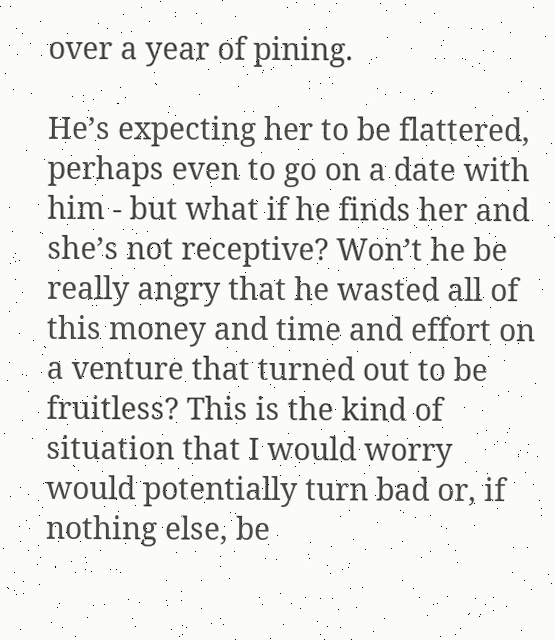over a year of pining.

He’s expecting her to be flattered, perhaps even to go on a date with him - but what if he finds her and she’s not receptive? Won’t he be really angry that he wasted all of this money and time and effort on a venture that turned out to be fruitless? This is the kind of situation that I would worry would potentially turn bad or, if nothing else, be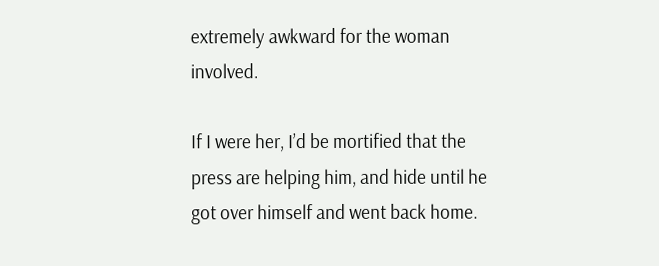extremely awkward for the woman involved.

If I were her, I’d be mortified that the press are helping him, and hide until he got over himself and went back home.